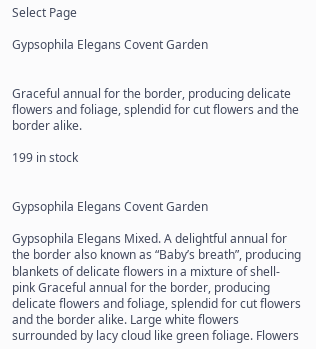Select Page

Gypsophila Elegans Covent Garden


Graceful annual for the border, producing delicate flowers and foliage, splendid for cut flowers and the border alike.

199 in stock


Gypsophila Elegans Covent Garden

Gypsophila Elegans Mixed. A delightful annual for the border also known as “Baby’s breath”, producing blankets of delicate flowers in a mixture of shell-pink Graceful annual for the border, producing delicate flowers and foliage, splendid for cut flowers and the border alike. Large white flowers surrounded by lacy cloud like green foliage. Flowers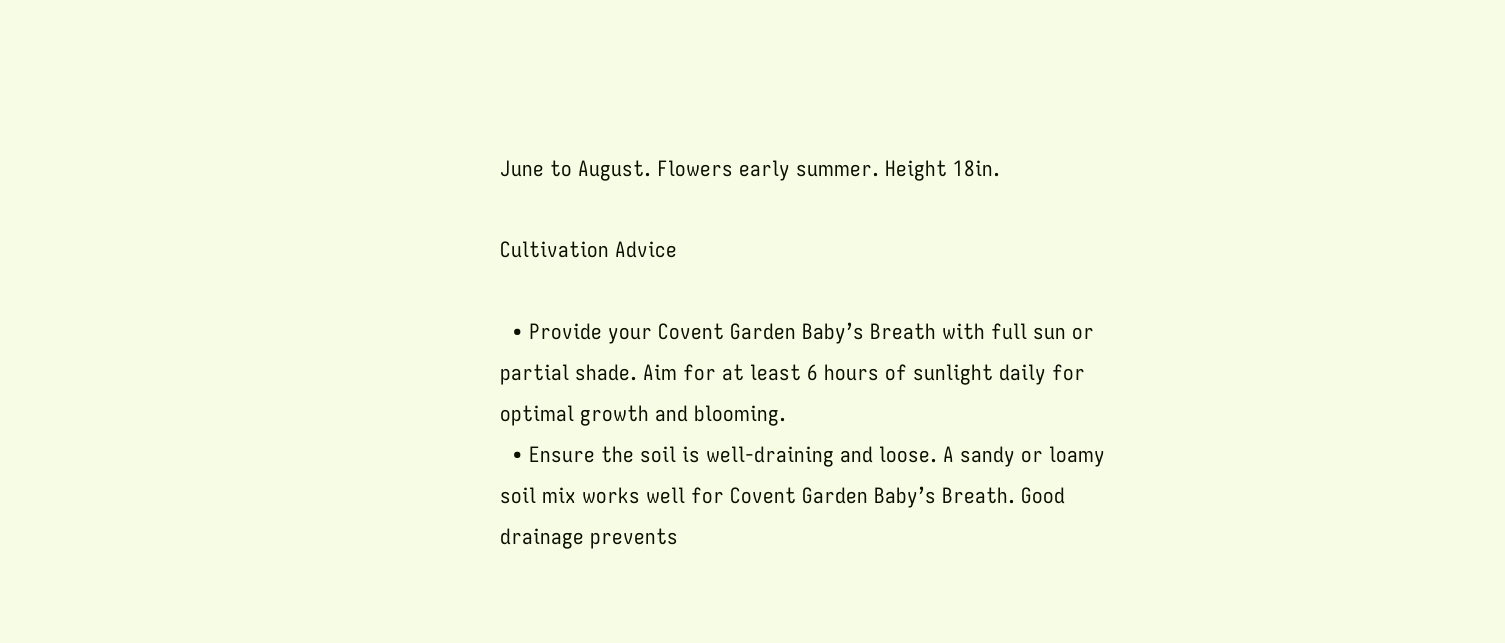June to August. Flowers early summer. Height 18in.

Cultivation Advice

  • Provide your Covent Garden Baby’s Breath with full sun or partial shade. Aim for at least 6 hours of sunlight daily for optimal growth and blooming.
  • Ensure the soil is well-draining and loose. A sandy or loamy soil mix works well for Covent Garden Baby’s Breath. Good drainage prevents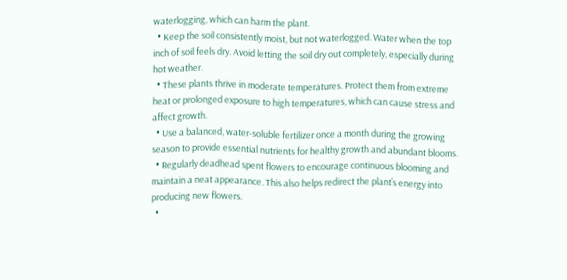waterlogging, which can harm the plant.
  • Keep the soil consistently moist, but not waterlogged. Water when the top inch of soil feels dry. Avoid letting the soil dry out completely, especially during hot weather.
  • These plants thrive in moderate temperatures. Protect them from extreme heat or prolonged exposure to high temperatures, which can cause stress and affect growth.
  • Use a balanced, water-soluble fertilizer once a month during the growing season to provide essential nutrients for healthy growth and abundant blooms.
  • Regularly deadhead spent flowers to encourage continuous blooming and maintain a neat appearance. This also helps redirect the plant’s energy into producing new flowers.
  •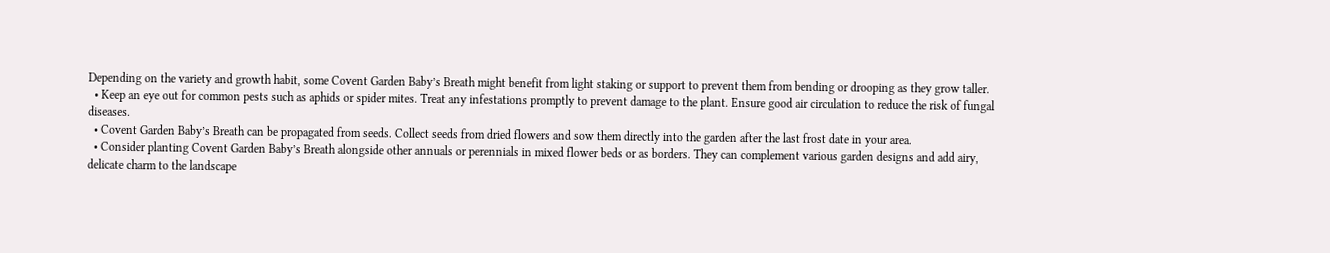Depending on the variety and growth habit, some Covent Garden Baby’s Breath might benefit from light staking or support to prevent them from bending or drooping as they grow taller.
  • Keep an eye out for common pests such as aphids or spider mites. Treat any infestations promptly to prevent damage to the plant. Ensure good air circulation to reduce the risk of fungal diseases.
  • Covent Garden Baby’s Breath can be propagated from seeds. Collect seeds from dried flowers and sow them directly into the garden after the last frost date in your area.
  • Consider planting Covent Garden Baby’s Breath alongside other annuals or perennials in mixed flower beds or as borders. They can complement various garden designs and add airy, delicate charm to the landscape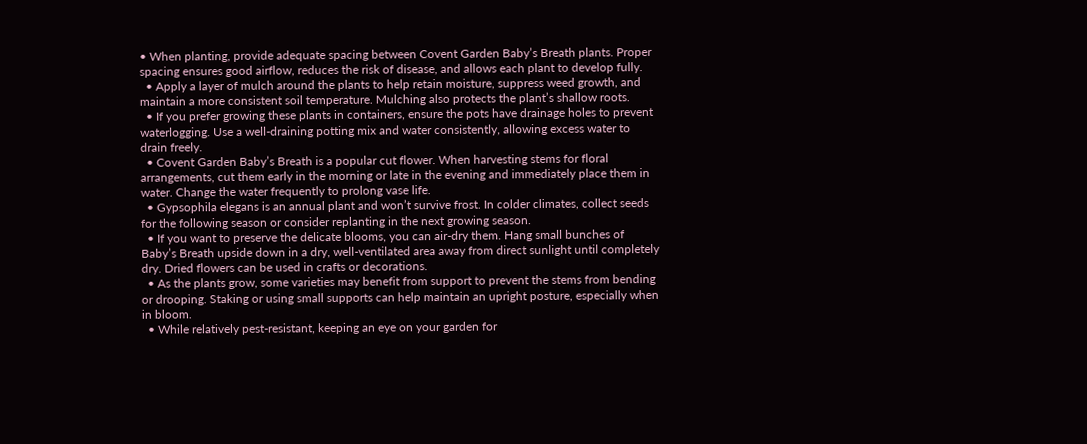• When planting, provide adequate spacing between Covent Garden Baby’s Breath plants. Proper spacing ensures good airflow, reduces the risk of disease, and allows each plant to develop fully.
  • Apply a layer of mulch around the plants to help retain moisture, suppress weed growth, and maintain a more consistent soil temperature. Mulching also protects the plant’s shallow roots.
  • If you prefer growing these plants in containers, ensure the pots have drainage holes to prevent waterlogging. Use a well-draining potting mix and water consistently, allowing excess water to drain freely.
  • Covent Garden Baby’s Breath is a popular cut flower. When harvesting stems for floral arrangements, cut them early in the morning or late in the evening and immediately place them in water. Change the water frequently to prolong vase life.
  • Gypsophila elegans is an annual plant and won’t survive frost. In colder climates, collect seeds for the following season or consider replanting in the next growing season.
  • If you want to preserve the delicate blooms, you can air-dry them. Hang small bunches of Baby’s Breath upside down in a dry, well-ventilated area away from direct sunlight until completely dry. Dried flowers can be used in crafts or decorations.
  • As the plants grow, some varieties may benefit from support to prevent the stems from bending or drooping. Staking or using small supports can help maintain an upright posture, especially when in bloom.
  • While relatively pest-resistant, keeping an eye on your garden for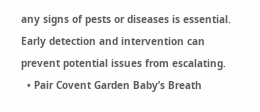any signs of pests or diseases is essential. Early detection and intervention can prevent potential issues from escalating.
  • Pair Covent Garden Baby’s Breath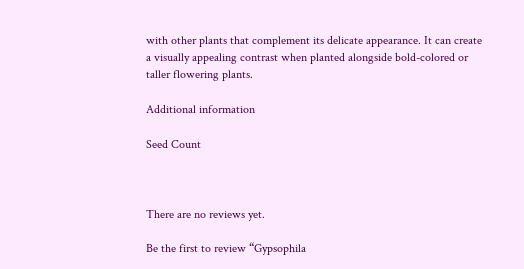with other plants that complement its delicate appearance. It can create a visually appealing contrast when planted alongside bold-colored or taller flowering plants.

Additional information

Seed Count



There are no reviews yet.

Be the first to review “Gypsophila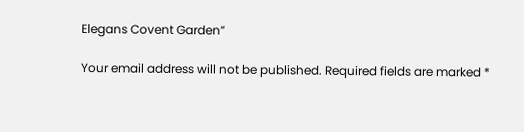Elegans Covent Garden”

Your email address will not be published. Required fields are marked *